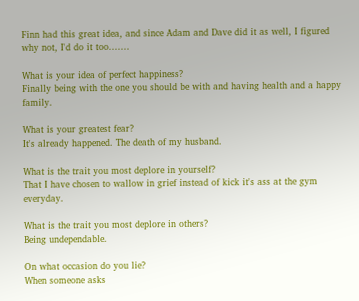Finn had this great idea, and since Adam and Dave did it as well, I figured why not, I'd do it too.......

What is your idea of perfect happiness?
Finally being with the one you should be with and having health and a happy family.

What is your greatest fear?
It's already happened. The death of my husband.

What is the trait you most deplore in yourself?
That I have chosen to wallow in grief instead of kick it's ass at the gym everyday.

What is the trait you most deplore in others?
Being undependable.

On what occasion do you lie?
When someone asks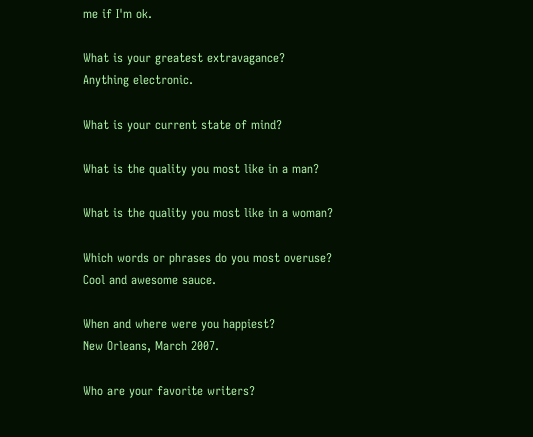me if I'm ok.

What is your greatest extravagance?
Anything electronic.

What is your current state of mind?

What is the quality you most like in a man?

What is the quality you most like in a woman?

Which words or phrases do you most overuse?
Cool and awesome sauce.

When and where were you happiest?
New Orleans, March 2007.

Who are your favorite writers?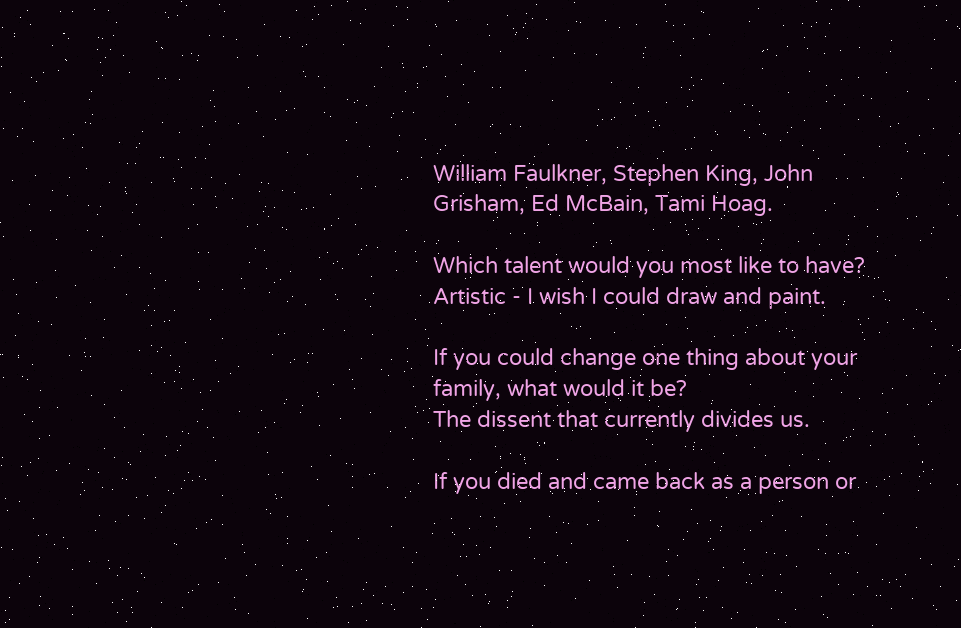William Faulkner, Stephen King, John Grisham, Ed McBain, Tami Hoag.

Which talent would you most like to have?
Artistic - I wish I could draw and paint.

If you could change one thing about your family, what would it be?
The dissent that currently divides us.

If you died and came back as a person or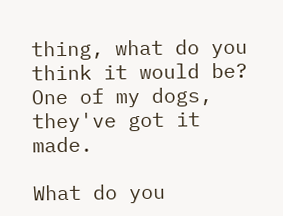thing, what do you think it would be?
One of my dogs, they've got it made.

What do you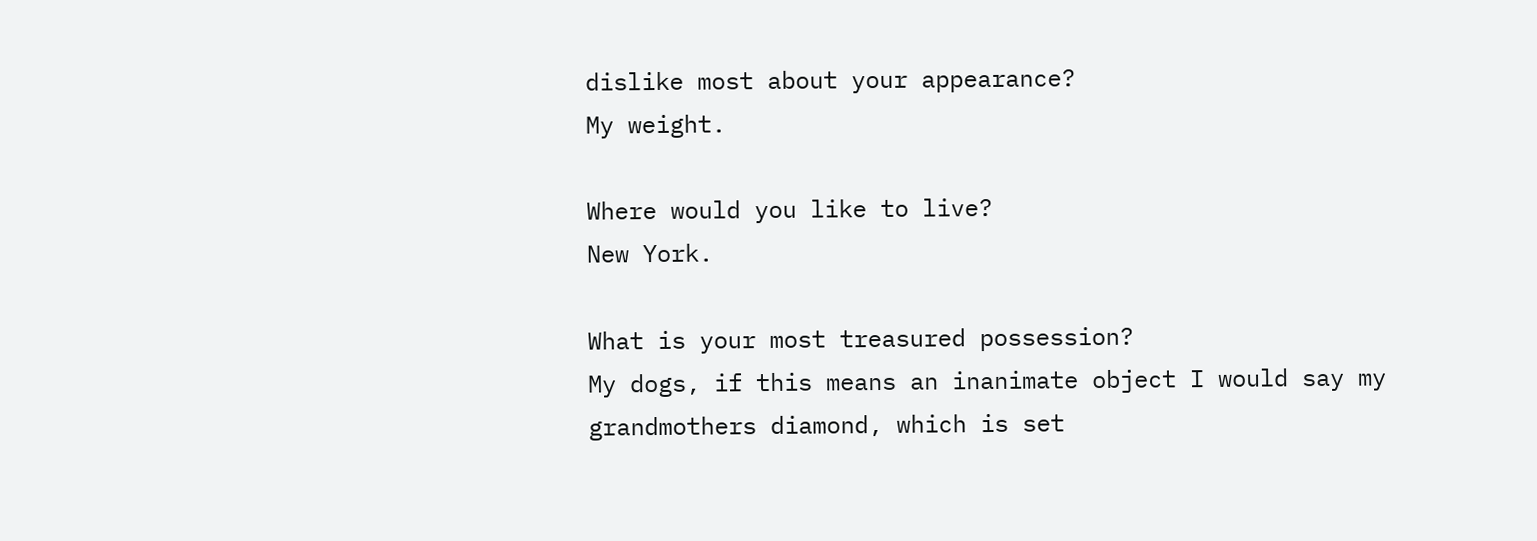dislike most about your appearance?
My weight.

Where would you like to live?
New York.

What is your most treasured possession?
My dogs, if this means an inanimate object I would say my grandmothers diamond, which is set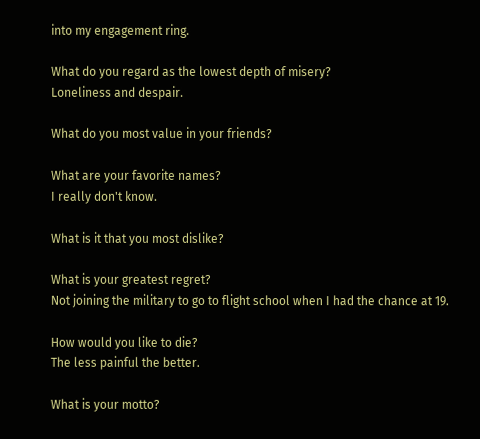into my engagement ring.

What do you regard as the lowest depth of misery?
Loneliness and despair.

What do you most value in your friends?

What are your favorite names?
I really don't know.

What is it that you most dislike?

What is your greatest regret?
Not joining the military to go to flight school when I had the chance at 19.

How would you like to die?
The less painful the better.

What is your motto?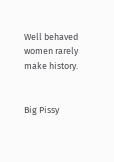Well behaved women rarely make history.


Big Pissy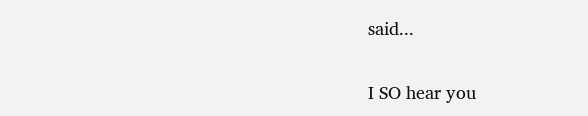said...

I SO hear you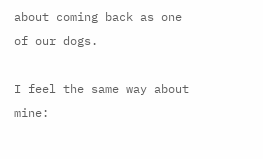about coming back as one of our dogs.

I feel the same way about mine: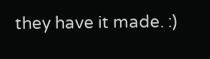they have it made. :)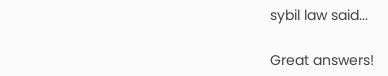sybil law said...

Great answers!